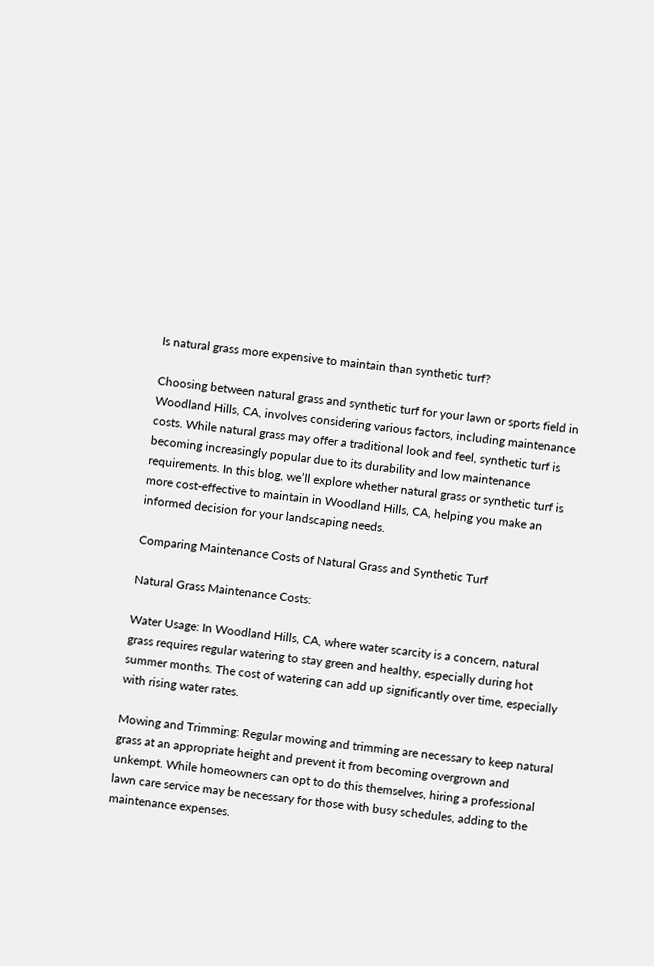Is natural grass more expensive to maintain than synthetic turf?

Choosing between natural grass and synthetic turf for your lawn or sports field in Woodland Hills, CA, involves considering various factors, including maintenance costs. While natural grass may offer a traditional look and feel, synthetic turf is becoming increasingly popular due to its durability and low maintenance requirements. In this blog, we’ll explore whether natural grass or synthetic turf is more cost-effective to maintain in Woodland Hills, CA, helping you make an informed decision for your landscaping needs.

Comparing Maintenance Costs of Natural Grass and Synthetic Turf

Natural Grass Maintenance Costs:

Water Usage: In Woodland Hills, CA, where water scarcity is a concern, natural grass requires regular watering to stay green and healthy, especially during hot summer months. The cost of watering can add up significantly over time, especially with rising water rates.

Mowing and Trimming: Regular mowing and trimming are necessary to keep natural grass at an appropriate height and prevent it from becoming overgrown and unkempt. While homeowners can opt to do this themselves, hiring a professional lawn care service may be necessary for those with busy schedules, adding to the maintenance expenses.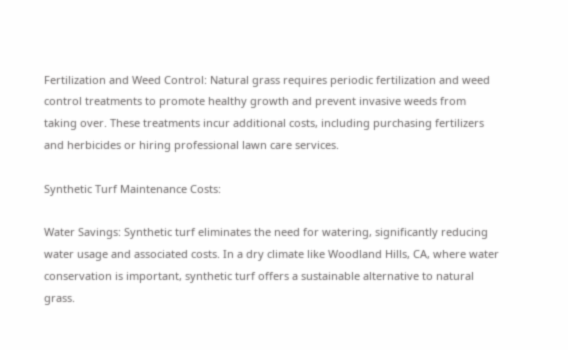Fertilization and Weed Control: Natural grass requires periodic fertilization and weed control treatments to promote healthy growth and prevent invasive weeds from taking over. These treatments incur additional costs, including purchasing fertilizers and herbicides or hiring professional lawn care services.

Synthetic Turf Maintenance Costs:

Water Savings: Synthetic turf eliminates the need for watering, significantly reducing water usage and associated costs. In a dry climate like Woodland Hills, CA, where water conservation is important, synthetic turf offers a sustainable alternative to natural grass.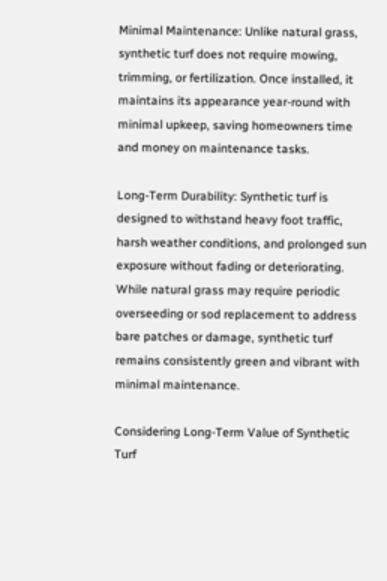Minimal Maintenance: Unlike natural grass, synthetic turf does not require mowing, trimming, or fertilization. Once installed, it maintains its appearance year-round with minimal upkeep, saving homeowners time and money on maintenance tasks.

Long-Term Durability: Synthetic turf is designed to withstand heavy foot traffic, harsh weather conditions, and prolonged sun exposure without fading or deteriorating. While natural grass may require periodic overseeding or sod replacement to address bare patches or damage, synthetic turf remains consistently green and vibrant with minimal maintenance.

Considering Long-Term Value of Synthetic Turf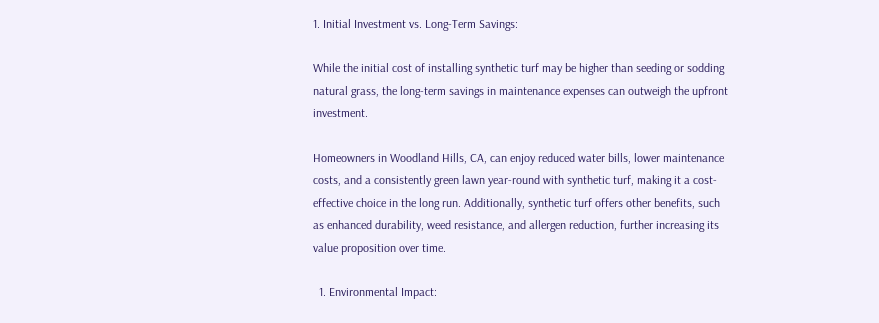1. Initial Investment vs. Long-Term Savings:

While the initial cost of installing synthetic turf may be higher than seeding or sodding natural grass, the long-term savings in maintenance expenses can outweigh the upfront investment.

Homeowners in Woodland Hills, CA, can enjoy reduced water bills, lower maintenance costs, and a consistently green lawn year-round with synthetic turf, making it a cost-effective choice in the long run. Additionally, synthetic turf offers other benefits, such as enhanced durability, weed resistance, and allergen reduction, further increasing its value proposition over time.

  1. Environmental Impact: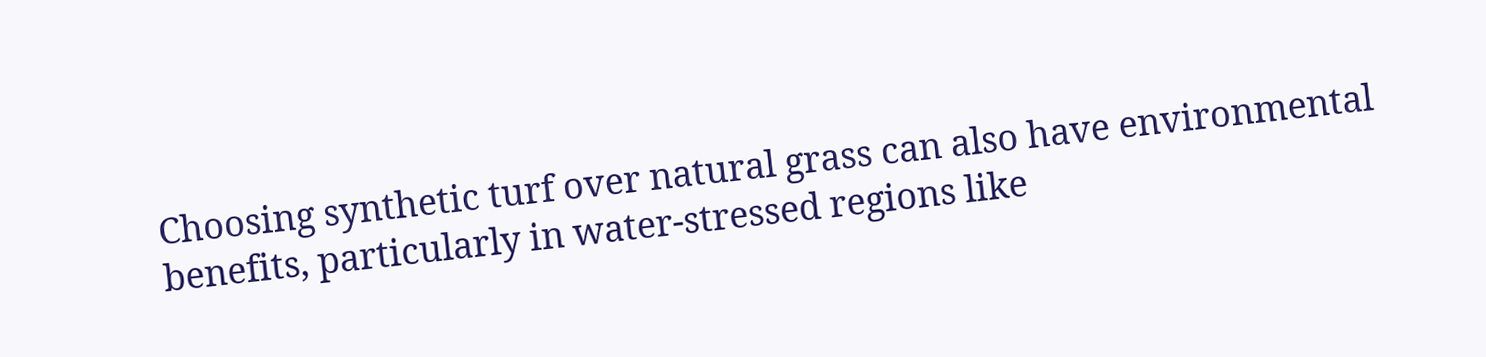Choosing synthetic turf over natural grass can also have environmental benefits, particularly in water-stressed regions like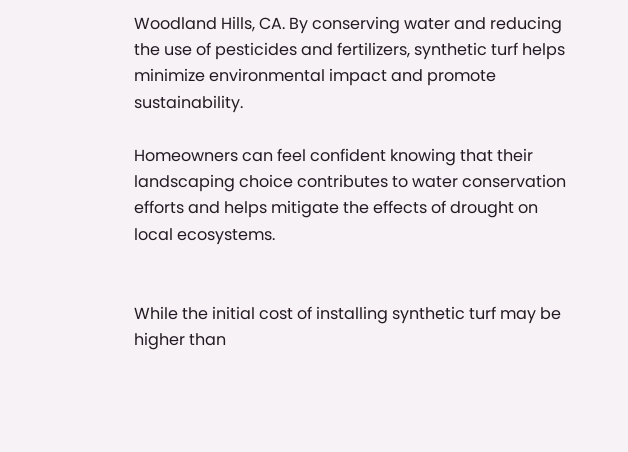Woodland Hills, CA. By conserving water and reducing the use of pesticides and fertilizers, synthetic turf helps minimize environmental impact and promote sustainability.

Homeowners can feel confident knowing that their landscaping choice contributes to water conservation efforts and helps mitigate the effects of drought on local ecosystems.


While the initial cost of installing synthetic turf may be higher than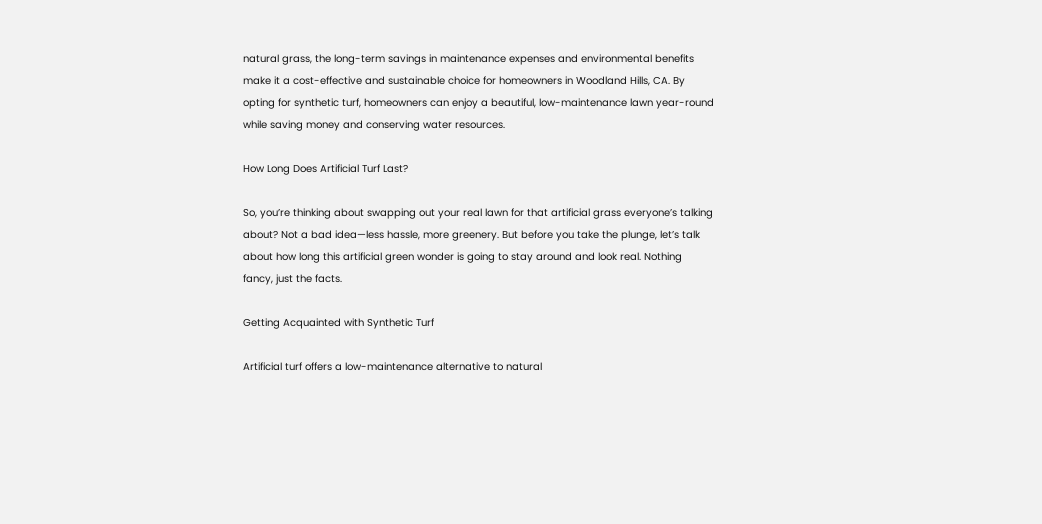natural grass, the long-term savings in maintenance expenses and environmental benefits make it a cost-effective and sustainable choice for homeowners in Woodland Hills, CA. By opting for synthetic turf, homeowners can enjoy a beautiful, low-maintenance lawn year-round while saving money and conserving water resources.

How Long Does Artificial Turf Last?

So, you’re thinking about swapping out your real lawn for that artificial grass everyone’s talking about? Not a bad idea—less hassle, more greenery. But before you take the plunge, let’s talk about how long this artificial green wonder is going to stay around and look real. Nothing fancy, just the facts.

Getting Acquainted with Synthetic Turf

Artificial turf offers a low-maintenance alternative to natural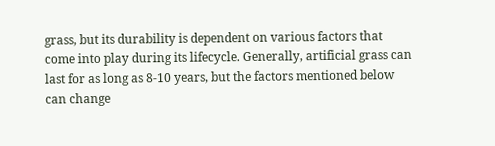grass, but its durability is dependent on various factors that come into play during its lifecycle. Generally, artificial grass can last for as long as 8-10 years, but the factors mentioned below can change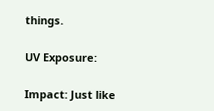things.

UV Exposure:

Impact: Just like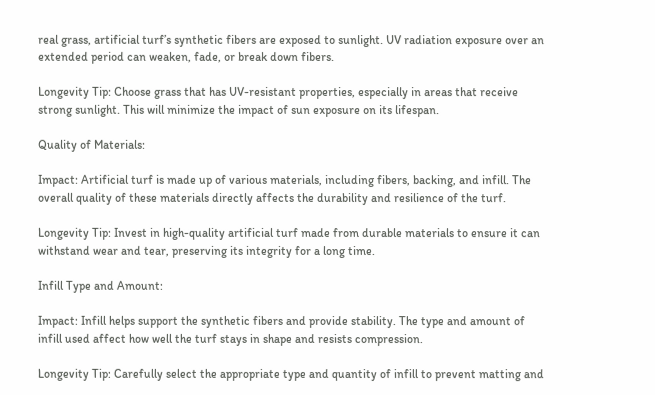real grass, artificial turf’s synthetic fibers are exposed to sunlight. UV radiation exposure over an extended period can weaken, fade, or break down fibers.

Longevity Tip: Choose grass that has UV-resistant properties, especially in areas that receive strong sunlight. This will minimize the impact of sun exposure on its lifespan.

Quality of Materials:

Impact: Artificial turf is made up of various materials, including fibers, backing, and infill. The overall quality of these materials directly affects the durability and resilience of the turf.

Longevity Tip: Invest in high-quality artificial turf made from durable materials to ensure it can withstand wear and tear, preserving its integrity for a long time.

Infill Type and Amount:

Impact: Infill helps support the synthetic fibers and provide stability. The type and amount of infill used affect how well the turf stays in shape and resists compression.

Longevity Tip: Carefully select the appropriate type and quantity of infill to prevent matting and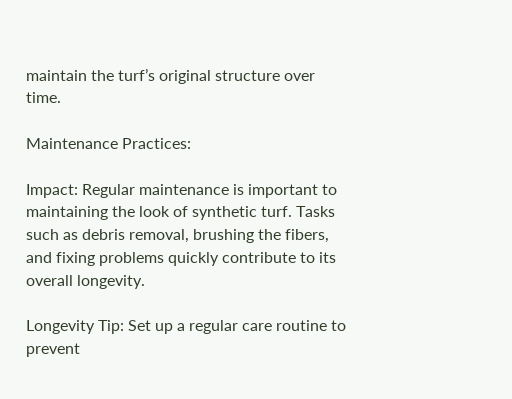maintain the turf’s original structure over time.

Maintenance Practices:

Impact: Regular maintenance is important to maintaining the look of synthetic turf. Tasks such as debris removal, brushing the fibers, and fixing problems quickly contribute to its overall longevity.

Longevity Tip: Set up a regular care routine to prevent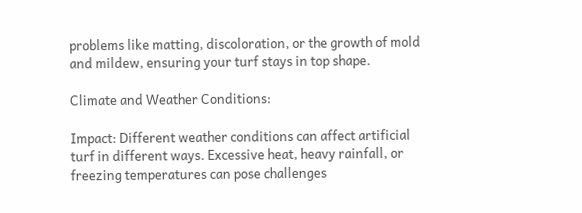problems like matting, discoloration, or the growth of mold and mildew, ensuring your turf stays in top shape.

Climate and Weather Conditions:

Impact: Different weather conditions can affect artificial turf in different ways. Excessive heat, heavy rainfall, or freezing temperatures can pose challenges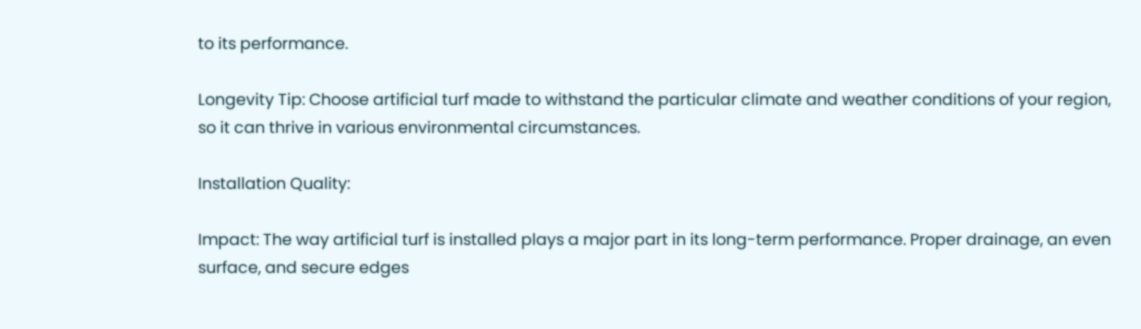to its performance.

Longevity Tip: Choose artificial turf made to withstand the particular climate and weather conditions of your region, so it can thrive in various environmental circumstances.

Installation Quality:

Impact: The way artificial turf is installed plays a major part in its long-term performance. Proper drainage, an even surface, and secure edges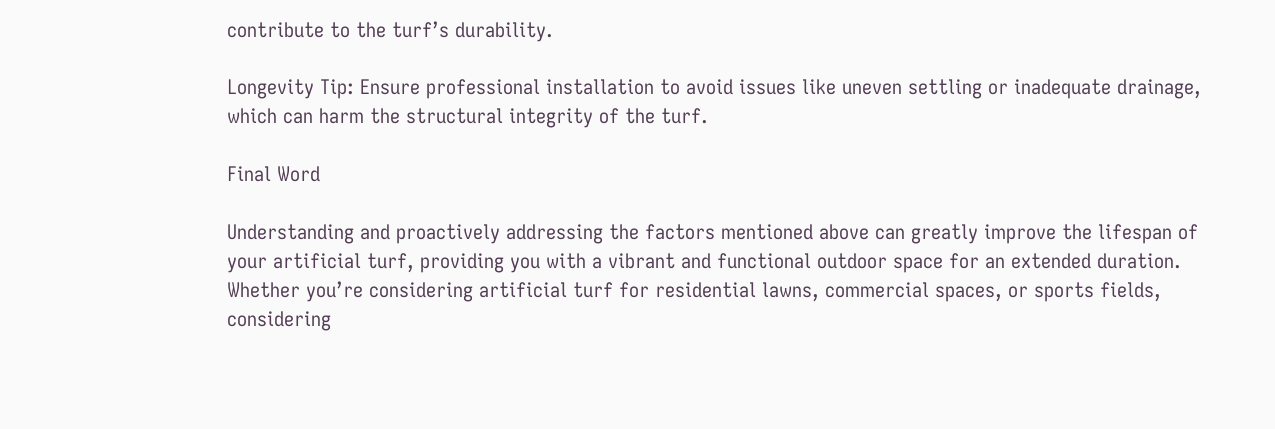contribute to the turf’s durability.

Longevity Tip: Ensure professional installation to avoid issues like uneven settling or inadequate drainage, which can harm the structural integrity of the turf.

Final Word

Understanding and proactively addressing the factors mentioned above can greatly improve the lifespan of your artificial turf, providing you with a vibrant and functional outdoor space for an extended duration. Whether you’re considering artificial turf for residential lawns, commercial spaces, or sports fields, considering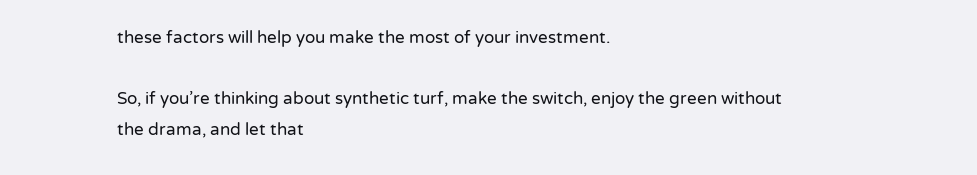these factors will help you make the most of your investment.

So, if you’re thinking about synthetic turf, make the switch, enjoy the green without the drama, and let that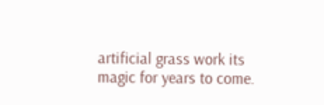artificial grass work its magic for years to come.